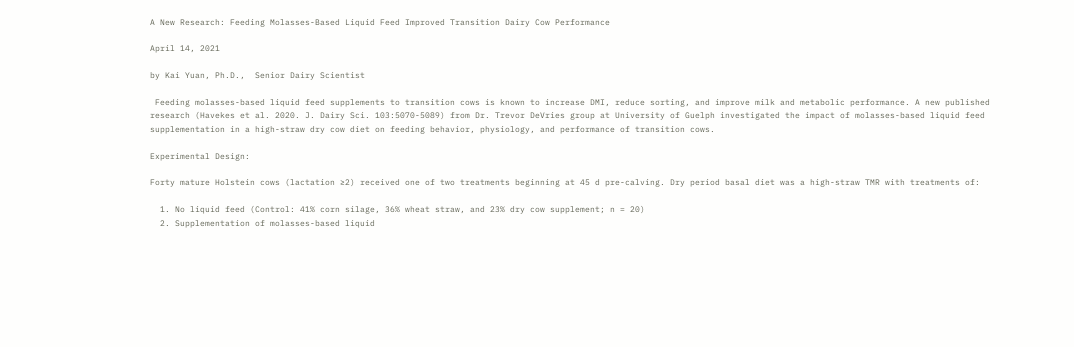A New Research: Feeding Molasses-Based Liquid Feed Improved Transition Dairy Cow Performance

April 14, 2021

by Kai Yuan, Ph.D.,  Senior Dairy Scientist

 Feeding molasses-based liquid feed supplements to transition cows is known to increase DMI, reduce sorting, and improve milk and metabolic performance. A new published research (Havekes et al. 2020. J. Dairy Sci. 103:5070-5089) from Dr. Trevor DeVries group at University of Guelph investigated the impact of molasses-based liquid feed supplementation in a high-straw dry cow diet on feeding behavior, physiology, and performance of transition cows.

Experimental Design:

Forty mature Holstein cows (lactation ≥2) received one of two treatments beginning at 45 d pre-calving. Dry period basal diet was a high-straw TMR with treatments of:

  1. No liquid feed (Control: 41% corn silage, 36% wheat straw, and 23% dry cow supplement; n = 20)
  2. Supplementation of molasses-based liquid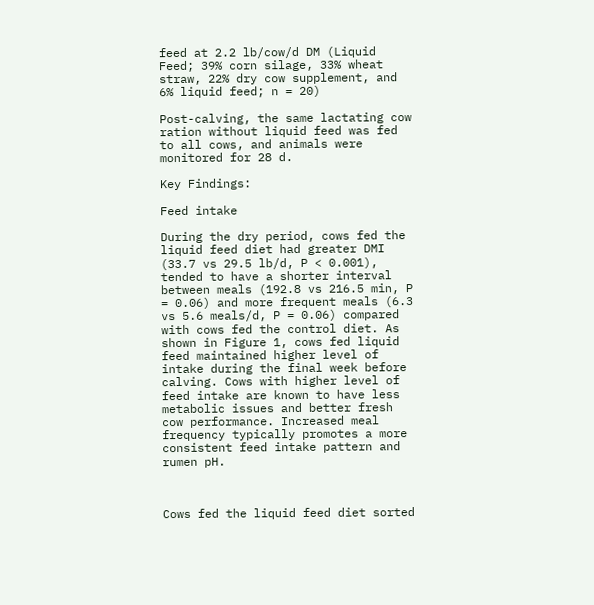feed at 2.2 lb/cow/d DM (Liquid Feed; 39% corn silage, 33% wheat straw, 22% dry cow supplement, and 6% liquid feed; n = 20)

Post-calving, the same lactating cow ration without liquid feed was fed to all cows, and animals were monitored for 28 d.

Key Findings:

Feed intake

During the dry period, cows fed the liquid feed diet had greater DMI (33.7 vs 29.5 lb/d, P < 0.001), tended to have a shorter interval between meals (192.8 vs 216.5 min, P = 0.06) and more frequent meals (6.3 vs 5.6 meals/d, P = 0.06) compared with cows fed the control diet. As shown in Figure 1, cows fed liquid feed maintained higher level of intake during the final week before calving. Cows with higher level of feed intake are known to have less metabolic issues and better fresh cow performance. Increased meal frequency typically promotes a more consistent feed intake pattern and rumen pH.



Cows fed the liquid feed diet sorted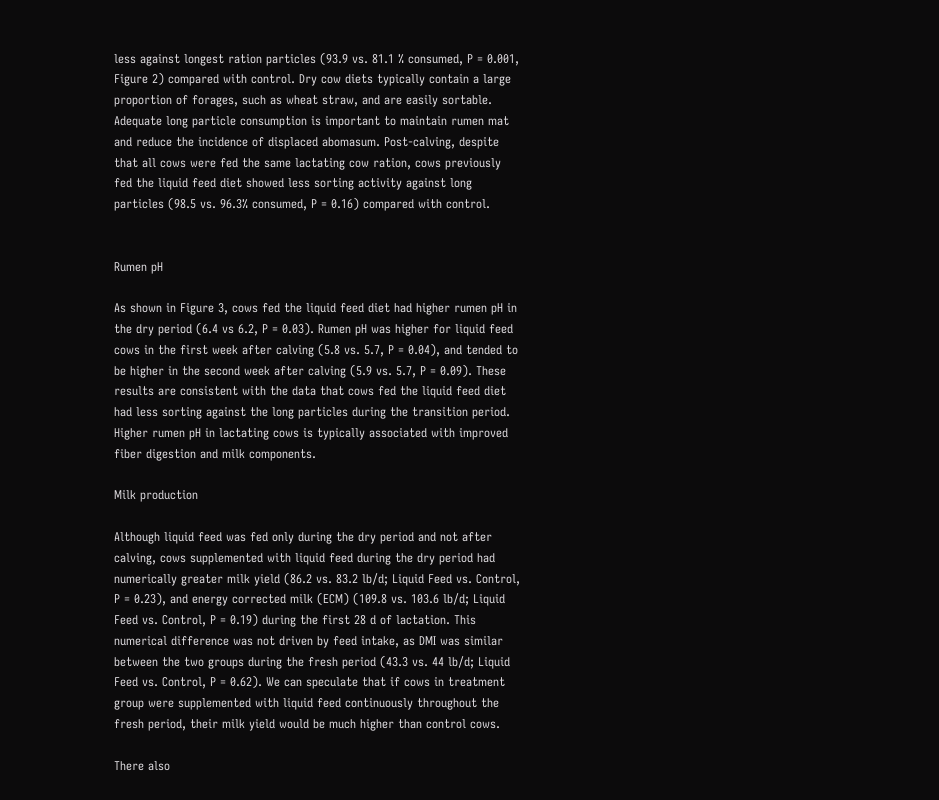less against longest ration particles (93.9 vs. 81.1 % consumed, P = 0.001, Figure 2) compared with control. Dry cow diets typically contain a large proportion of forages, such as wheat straw, and are easily sortable. Adequate long particle consumption is important to maintain rumen mat and reduce the incidence of displaced abomasum. Post-calving, despite that all cows were fed the same lactating cow ration, cows previously fed the liquid feed diet showed less sorting activity against long particles (98.5 vs. 96.3% consumed, P = 0.16) compared with control.


Rumen pH

As shown in Figure 3, cows fed the liquid feed diet had higher rumen pH in the dry period (6.4 vs 6.2, P = 0.03). Rumen pH was higher for liquid feed cows in the first week after calving (5.8 vs. 5.7, P = 0.04), and tended to be higher in the second week after calving (5.9 vs. 5.7, P = 0.09). These results are consistent with the data that cows fed the liquid feed diet had less sorting against the long particles during the transition period. Higher rumen pH in lactating cows is typically associated with improved fiber digestion and milk components.

Milk production

Although liquid feed was fed only during the dry period and not after calving, cows supplemented with liquid feed during the dry period had numerically greater milk yield (86.2 vs. 83.2 lb/d; Liquid Feed vs. Control, P = 0.23), and energy corrected milk (ECM) (109.8 vs. 103.6 lb/d; Liquid Feed vs. Control, P = 0.19) during the first 28 d of lactation. This numerical difference was not driven by feed intake, as DMI was similar between the two groups during the fresh period (43.3 vs. 44 lb/d; Liquid Feed vs. Control, P = 0.62). We can speculate that if cows in treatment group were supplemented with liquid feed continuously throughout the fresh period, their milk yield would be much higher than control cows.

There also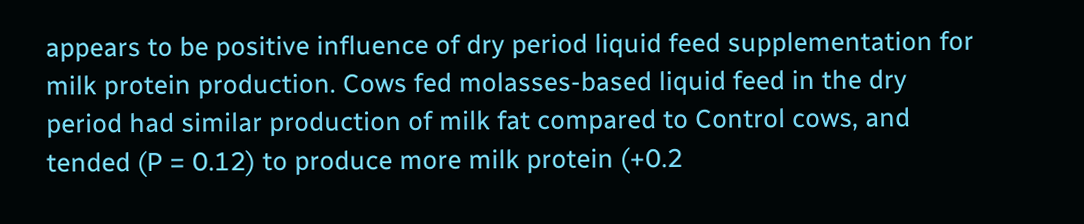appears to be positive influence of dry period liquid feed supplementation for milk protein production. Cows fed molasses-based liquid feed in the dry period had similar production of milk fat compared to Control cows, and tended (P = 0.12) to produce more milk protein (+0.2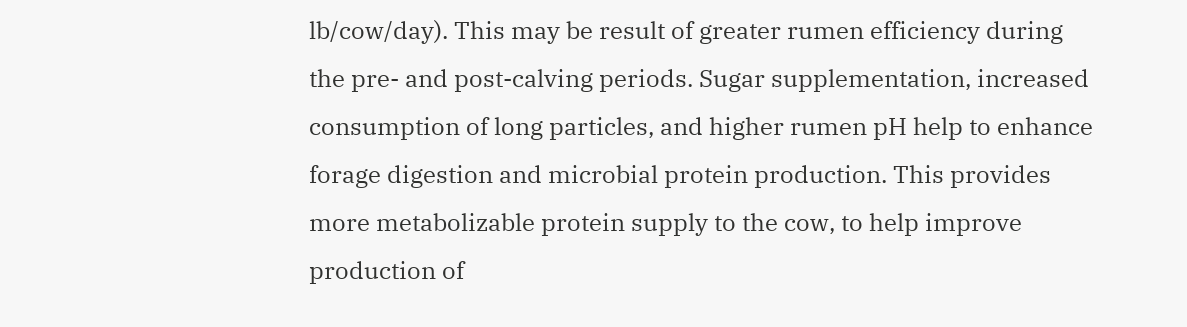lb/cow/day). This may be result of greater rumen efficiency during the pre- and post-calving periods. Sugar supplementation, increased consumption of long particles, and higher rumen pH help to enhance forage digestion and microbial protein production. This provides more metabolizable protein supply to the cow, to help improve production of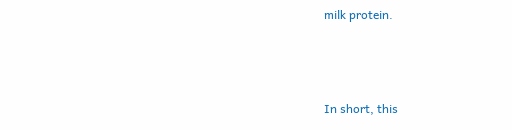milk protein.



In short, this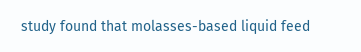study found that molasses-based liquid feed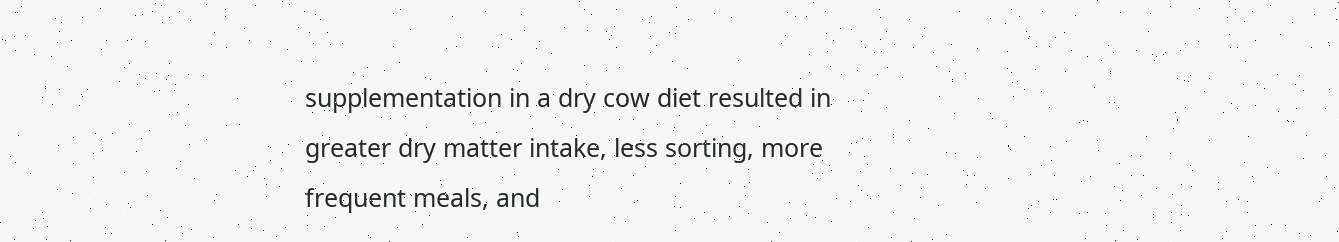supplementation in a dry cow diet resulted in greater dry matter intake, less sorting, more frequent meals, and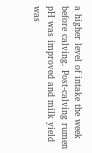a higher level of intake the week before calving. Post-calving rumen pH was improved and milk yield was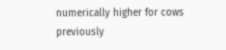numerically higher for cows previously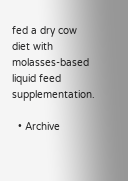fed a dry cow diet with molasses-based liquid feed supplementation.

  • Archive